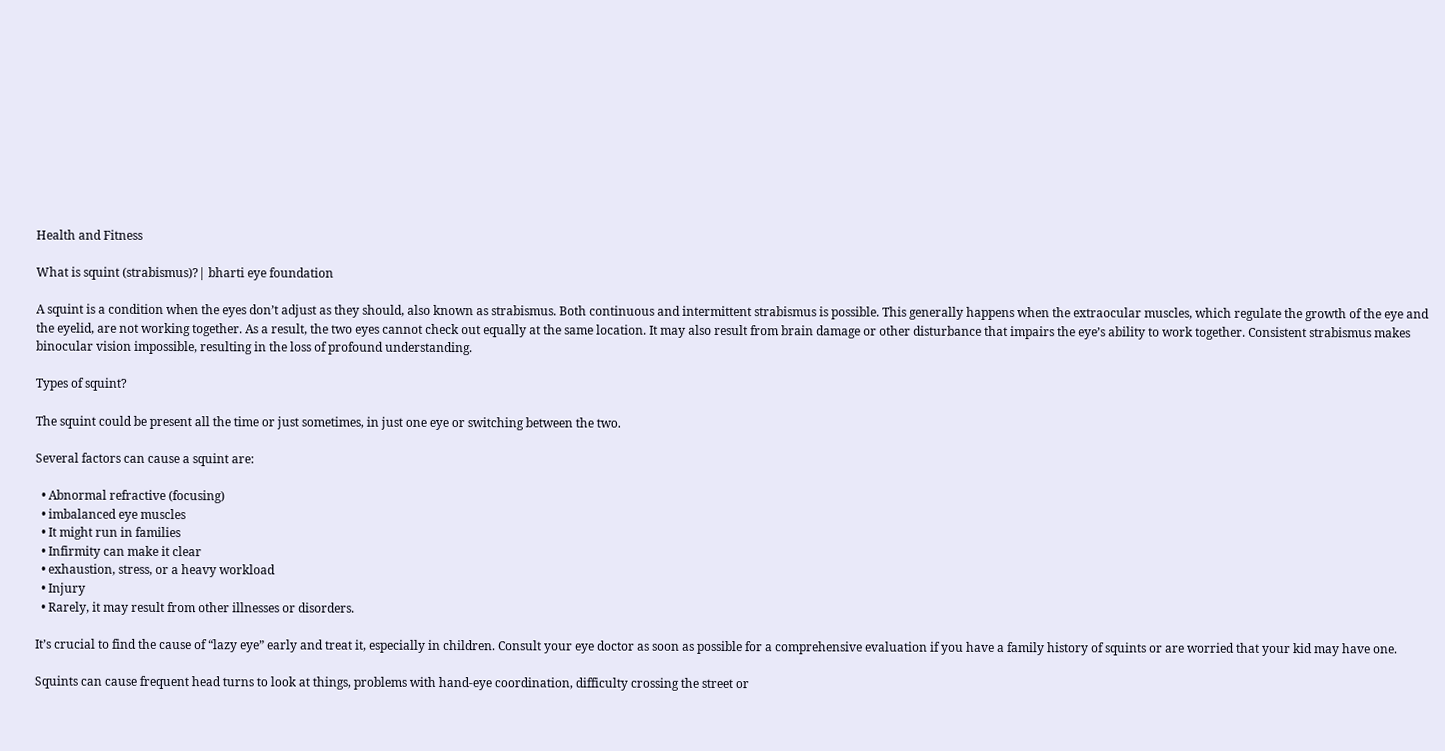Health and Fitness

What is squint (strabismus)?| bharti eye foundation

A squint is a condition when the eyes don’t adjust as they should, also known as strabismus. Both continuous and intermittent strabismus is possible. This generally happens when the extraocular muscles, which regulate the growth of the eye and the eyelid, are not working together. As a result, the two eyes cannot check out equally at the same location. It may also result from brain damage or other disturbance that impairs the eye’s ability to work together. Consistent strabismus makes binocular vision impossible, resulting in the loss of profound understanding.

Types of squint?

The squint could be present all the time or just sometimes, in just one eye or switching between the two.

Several factors can cause a squint are:

  • Abnormal refractive (focusing)
  • imbalanced eye muscles
  • It might run in families
  • Infirmity can make it clear
  • exhaustion, stress, or a heavy workload
  • Injury
  • Rarely, it may result from other illnesses or disorders.

It’s crucial to find the cause of “lazy eye” early and treat it, especially in children. Consult your eye doctor as soon as possible for a comprehensive evaluation if you have a family history of squints or are worried that your kid may have one.

Squints can cause frequent head turns to look at things, problems with hand-eye coordination, difficulty crossing the street or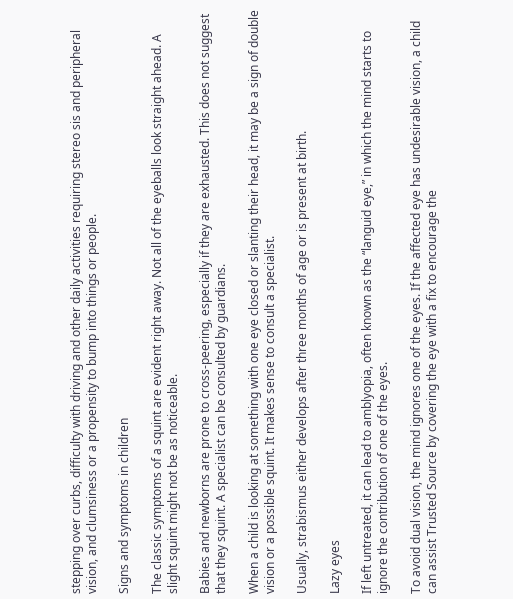stepping over curbs, difficulty with driving and other daily activities requiring stereo sis and peripheral vision, and clumsiness or a propensity to bump into things or people.

Signs and symptoms in children

The classic symptoms of a squint are evident right away. Not all of the eyeballs look straight ahead. A slight squint might not be as noticeable.

Babies and newborns are prone to cross-peering, especially if they are exhausted. This does not suggest that they squint. A specialist can be consulted by guardians.

When a child is looking at something with one eye closed or slanting their head, it may be a sign of double vision or a possible squint. It makes sense to consult a specialist.

Usually, strabismus either develops after three months of age or is present at birth.

Lazy eyes

If left untreated, it can lead to amblyopia, often known as the “languid eye,” in which the mind starts to ignore the contribution of one of the eyes.

To avoid dual vision, the mind ignores one of the eyes. If the affected eye has undesirable vision, a child can assist Trusted Source by covering the eye with a fix to encourage the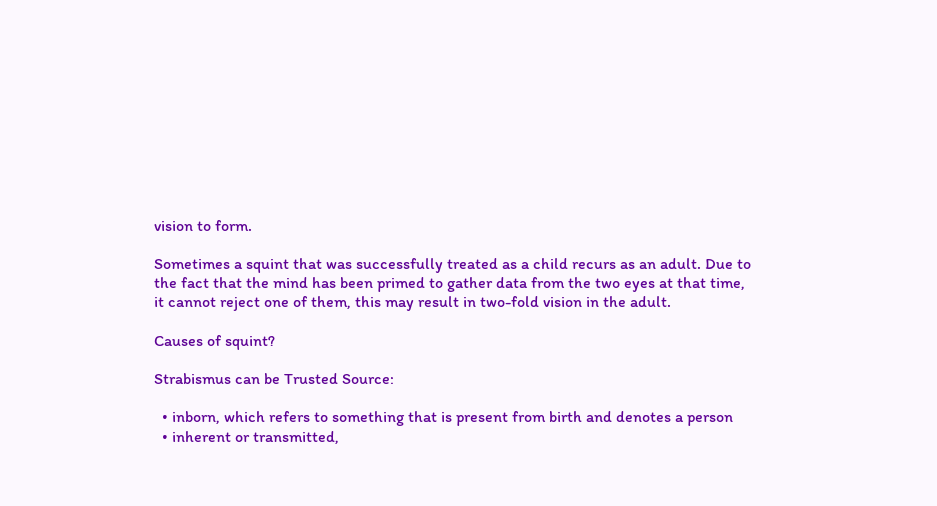vision to form.

Sometimes a squint that was successfully treated as a child recurs as an adult. Due to the fact that the mind has been primed to gather data from the two eyes at that time, it cannot reject one of them, this may result in two-fold vision in the adult.

Causes of squint?

Strabismus can be Trusted Source:

  • inborn, which refers to something that is present from birth and denotes a person
  • inherent or transmitted,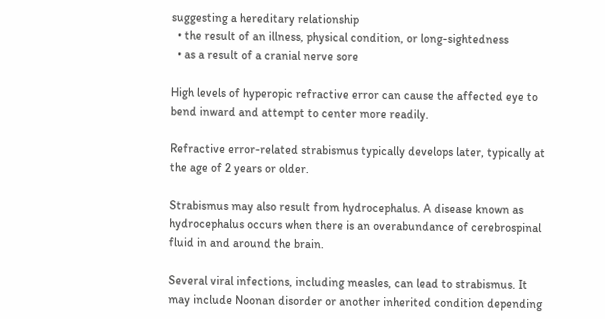suggesting a hereditary relationship
  • the result of an illness, physical condition, or long-sightedness
  • as a result of a cranial nerve sore

High levels of hyperopic refractive error can cause the affected eye to bend inward and attempt to center more readily.

Refractive error-related strabismus typically develops later, typically at the age of 2 years or older.

Strabismus may also result from hydrocephalus. A disease known as hydrocephalus occurs when there is an overabundance of cerebrospinal fluid in and around the brain.

Several viral infections, including measles, can lead to strabismus. It may include Noonan disorder or another inherited condition depending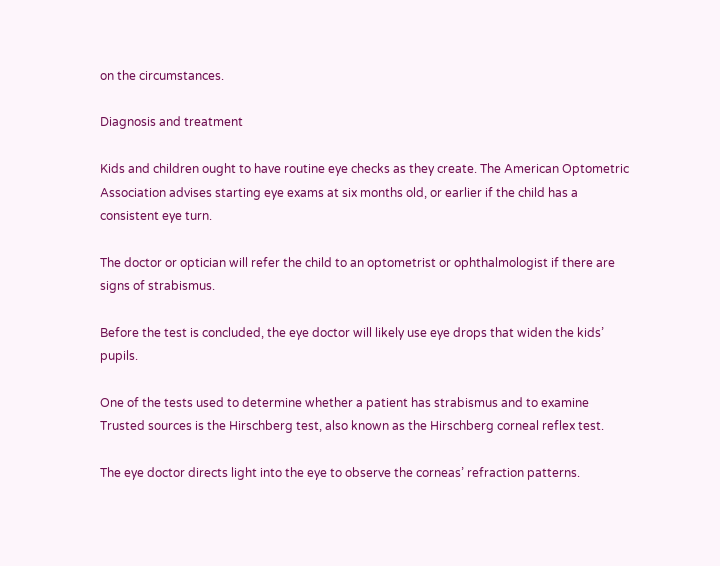on the circumstances.

Diagnosis and treatment

Kids and children ought to have routine eye checks as they create. The American Optometric Association advises starting eye exams at six months old, or earlier if the child has a consistent eye turn.

The doctor or optician will refer the child to an optometrist or ophthalmologist if there are signs of strabismus.

Before the test is concluded, the eye doctor will likely use eye drops that widen the kids’ pupils.

One of the tests used to determine whether a patient has strabismus and to examine Trusted sources is the Hirschberg test, also known as the Hirschberg corneal reflex test.

The eye doctor directs light into the eye to observe the corneas’ refraction patterns.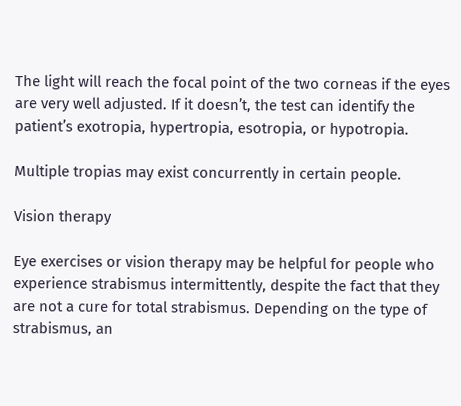The light will reach the focal point of the two corneas if the eyes are very well adjusted. If it doesn’t, the test can identify the patient’s exotropia, hypertropia, esotropia, or hypotropia.

Multiple tropias may exist concurrently in certain people.

Vision therapy

Eye exercises or vision therapy may be helpful for people who experience strabismus intermittently, despite the fact that they are not a cure for total strabismus. Depending on the type of strabismus, an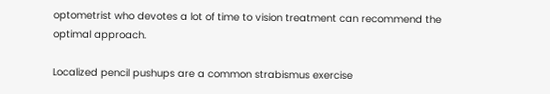optometrist who devotes a lot of time to vision treatment can recommend the optimal approach.

Localized pencil pushups are a common strabismus exercise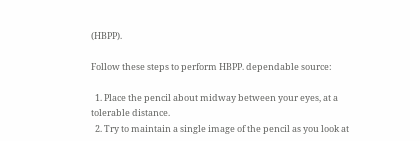(HBPP).

Follow these steps to perform HBPP. dependable source:

  1. Place the pencil about midway between your eyes, at a tolerable distance.
  2. Try to maintain a single image of the pencil as you look at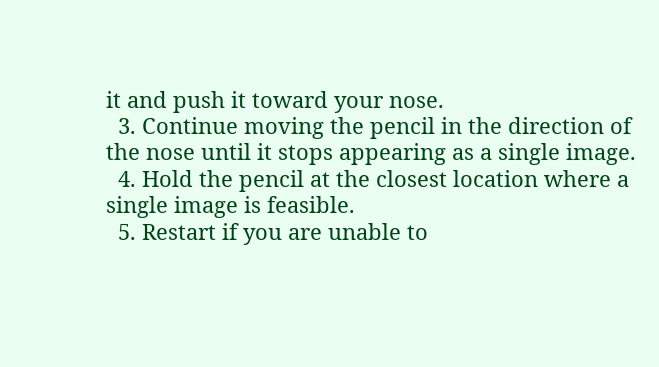it and push it toward your nose.
  3. Continue moving the pencil in the direction of the nose until it stops appearing as a single image.
  4. Hold the pencil at the closest location where a single image is feasible.
  5. Restart if you are unable to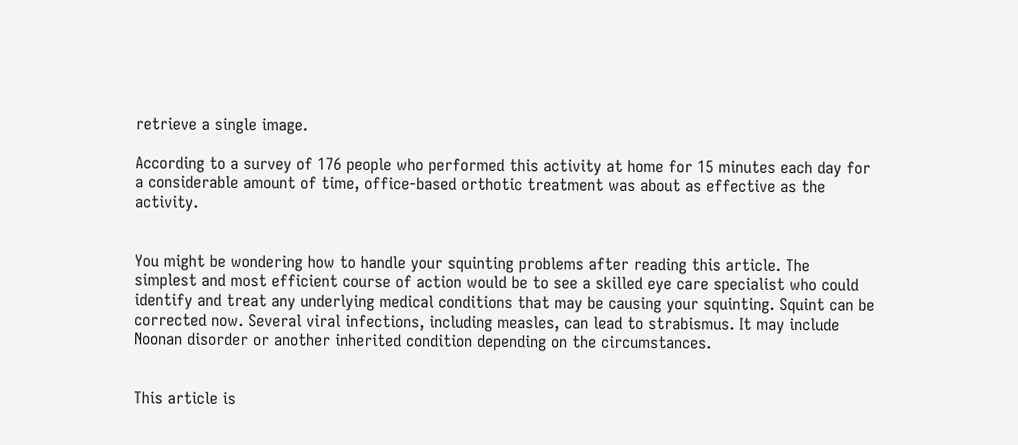retrieve a single image.

According to a survey of 176 people who performed this activity at home for 15 minutes each day for a considerable amount of time, office-based orthotic treatment was about as effective as the activity.


You might be wondering how to handle your squinting problems after reading this article. The simplest and most efficient course of action would be to see a skilled eye care specialist who could identify and treat any underlying medical conditions that may be causing your squinting. Squint can be corrected now. Several viral infections, including measles, can lead to strabismus. It may include Noonan disorder or another inherited condition depending on the circumstances.


This article is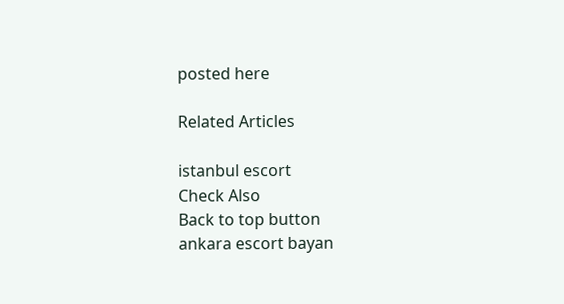posted here

Related Articles

istanbul escort
Check Also
Back to top button
ankara escort bayan